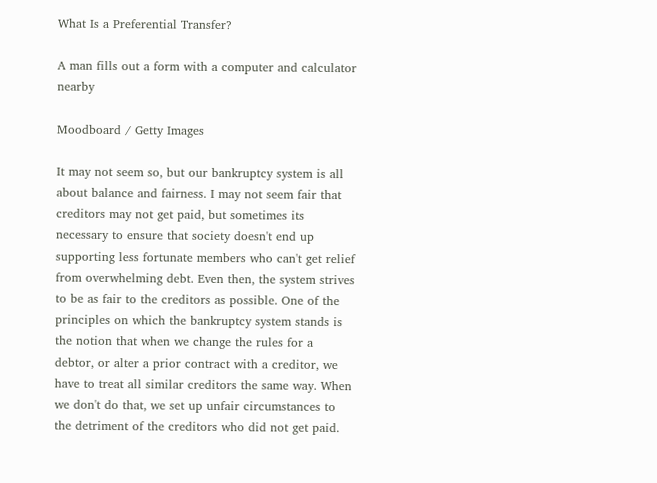What Is a Preferential Transfer?

A man fills out a form with a computer and calculator nearby

Moodboard / Getty Images

It may not seem so, but our bankruptcy system is all about balance and fairness. I may not seem fair that creditors may not get paid, but sometimes its necessary to ensure that society doesn't end up supporting less fortunate members who can't get relief from overwhelming debt. Even then, the system strives to be as fair to the creditors as possible. One of the principles on which the bankruptcy system stands is the notion that when we change the rules for a debtor, or alter a prior contract with a creditor, we have to treat all similar creditors the same way. When we don't do that, we set up unfair circumstances to the detriment of the creditors who did not get paid.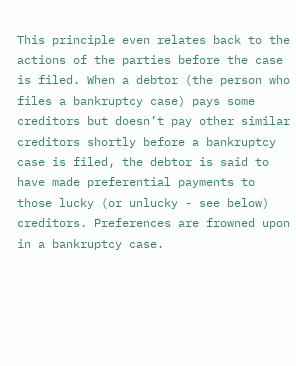This principle even relates back to the actions of the parties before the case is filed. When a debtor (the person who files a bankruptcy case) pays some creditors but doesn’t pay other similar creditors shortly before a bankruptcy case is filed, the debtor is said to have made preferential payments to those lucky (or unlucky - see below) creditors. Preferences are frowned upon in a bankruptcy case.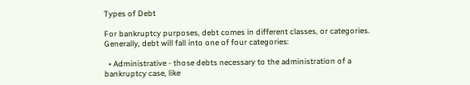Types of Debt

For bankruptcy purposes, debt comes in different classes, or categories. Generally, debt will fall into one of four categories:

  • Administrative - those debts necessary to the administration of a bankruptcy case, like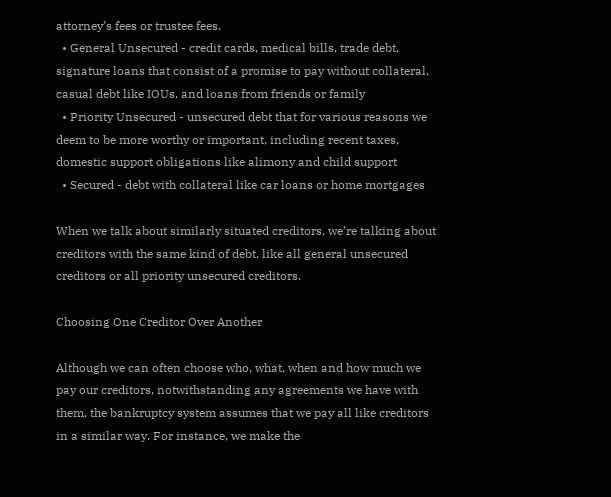attorney’s fees or trustee fees.
  • General Unsecured - credit cards, medical bills, trade debt, signature loans that consist of a promise to pay without collateral, casual debt like IOUs, and loans from friends or family
  • Priority Unsecured - unsecured debt that for various reasons we deem to be more worthy or important, including recent taxes, domestic support obligations like alimony and child support
  • Secured - debt with collateral like car loans or home mortgages

When we talk about similarly situated creditors, we’re talking about creditors with the same kind of debt, like all general unsecured creditors or all priority unsecured creditors.

Choosing One Creditor Over Another

Although we can often choose who, what, when and how much we pay our creditors, notwithstanding any agreements we have with them, the bankruptcy system assumes that we pay all like creditors in a similar way. For instance, we make the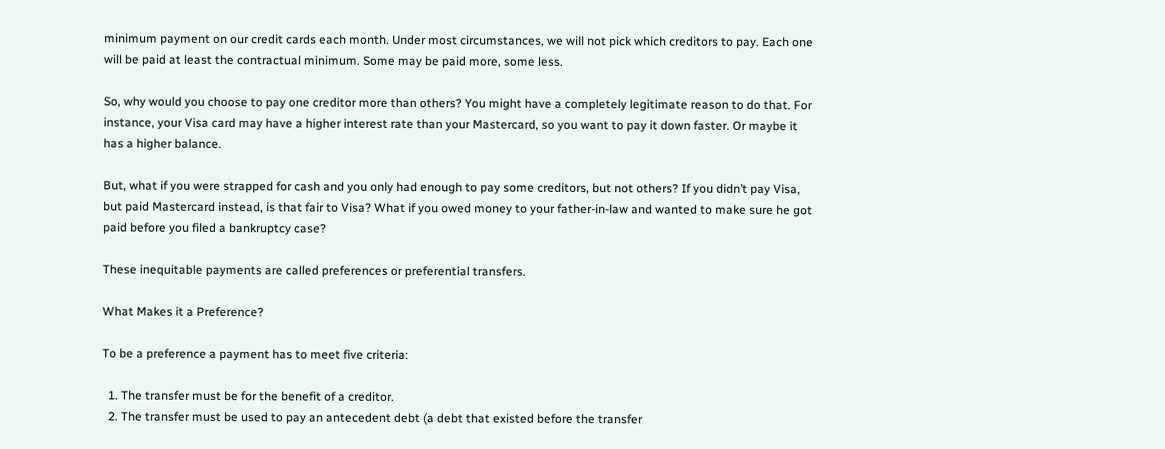minimum payment on our credit cards each month. Under most circumstances, we will not pick which creditors to pay. Each one will be paid at least the contractual minimum. Some may be paid more, some less.

So, why would you choose to pay one creditor more than others? You might have a completely legitimate reason to do that. For instance, your Visa card may have a higher interest rate than your Mastercard, so you want to pay it down faster. Or maybe it has a higher balance.

But, what if you were strapped for cash and you only had enough to pay some creditors, but not others? If you didn’t pay Visa, but paid Mastercard instead, is that fair to Visa? What if you owed money to your father-in-law and wanted to make sure he got paid before you filed a bankruptcy case?

These inequitable payments are called preferences or preferential transfers.

What Makes it a Preference?

To be a preference a payment has to meet five criteria:

  1. The transfer must be for the benefit of a creditor.
  2. The transfer must be used to pay an antecedent debt (a debt that existed before the transfer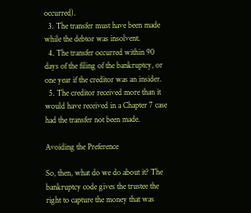occurred).
  3. The transfer must have been made while the debtor was insolvent.
  4. The transfer occurred within 90 days of the filing of the bankruptcy, or one year if the creditor was an insider.
  5. The creditor received more than it would have received in a Chapter 7 case had the transfer not been made.

Avoiding the Preference

So, then, what do we do about it? The bankruptcy code gives the trustee the right to capture the money that was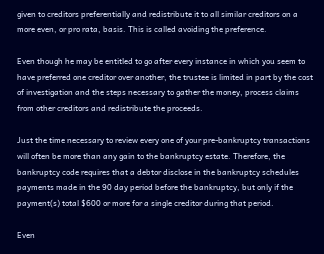given to creditors preferentially and redistribute it to all similar creditors on a more even, or pro rata, basis. This is called avoiding the preference.

Even though he may be entitled to go after every instance in which you seem to have preferred one creditor over another, the trustee is limited in part by the cost of investigation and the steps necessary to gather the money, process claims from other creditors and redistribute the proceeds.

Just the time necessary to review every one of your pre-bankruptcy transactions will often be more than any gain to the bankruptcy estate. Therefore, the bankruptcy code requires that a debtor disclose in the bankruptcy schedules payments made in the 90 day period before the bankruptcy, but only if the payment(s) total $600 or more for a single creditor during that period.

Even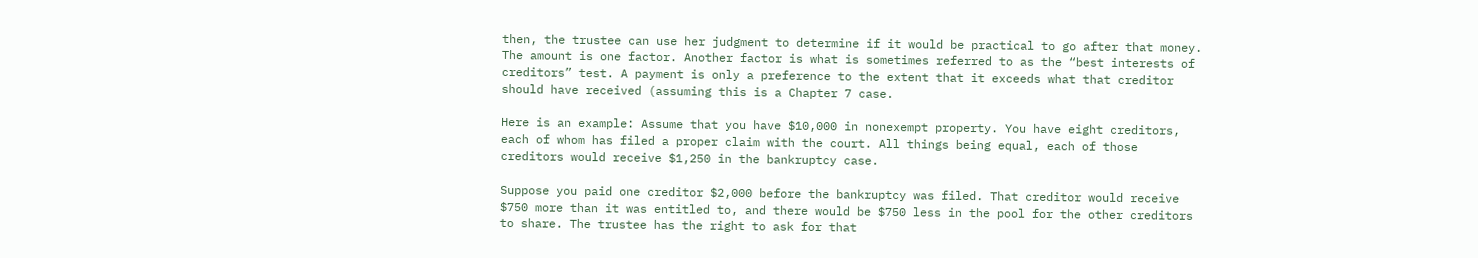then, the trustee can use her judgment to determine if it would be practical to go after that money. The amount is one factor. Another factor is what is sometimes referred to as the “best interests of creditors” test. A payment is only a preference to the extent that it exceeds what that creditor should have received (assuming this is a Chapter 7 case.

Here is an example: Assume that you have $10,000 in nonexempt property. You have eight creditors, each of whom has filed a proper claim with the court. All things being equal, each of those creditors would receive $1,250 in the bankruptcy case.

Suppose you paid one creditor $2,000 before the bankruptcy was filed. That creditor would receive $750 more than it was entitled to, and there would be $750 less in the pool for the other creditors to share. The trustee has the right to ask for that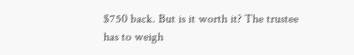$750 back. But is it worth it? The trustee has to weigh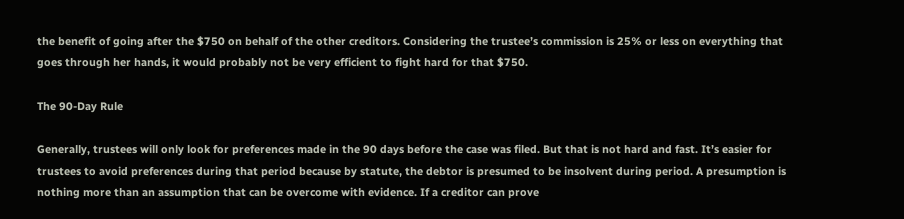the benefit of going after the $750 on behalf of the other creditors. Considering the trustee’s commission is 25% or less on everything that goes through her hands, it would probably not be very efficient to fight hard for that $750.

The 90-Day Rule

Generally, trustees will only look for preferences made in the 90 days before the case was filed. But that is not hard and fast. It’s easier for trustees to avoid preferences during that period because by statute, the debtor is presumed to be insolvent during period. A presumption is nothing more than an assumption that can be overcome with evidence. If a creditor can prove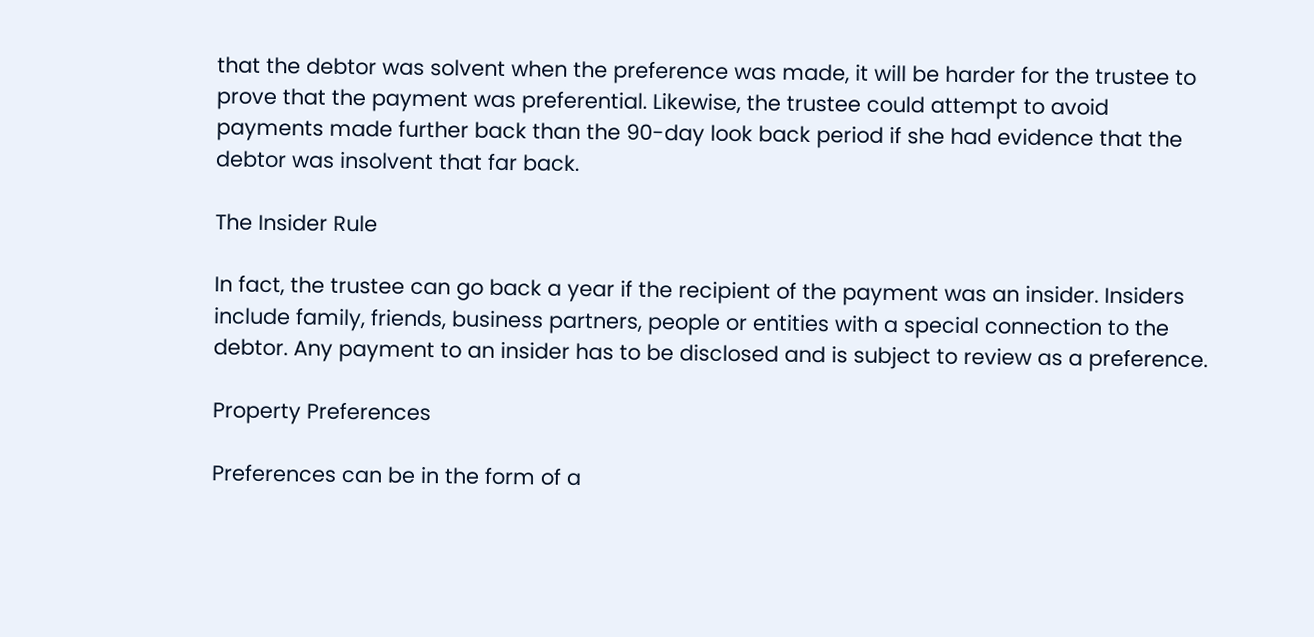that the debtor was solvent when the preference was made, it will be harder for the trustee to prove that the payment was preferential. Likewise, the trustee could attempt to avoid payments made further back than the 90-day look back period if she had evidence that the debtor was insolvent that far back.

The Insider Rule

In fact, the trustee can go back a year if the recipient of the payment was an insider. Insiders include family, friends, business partners, people or entities with a special connection to the debtor. Any payment to an insider has to be disclosed and is subject to review as a preference.

Property Preferences

Preferences can be in the form of a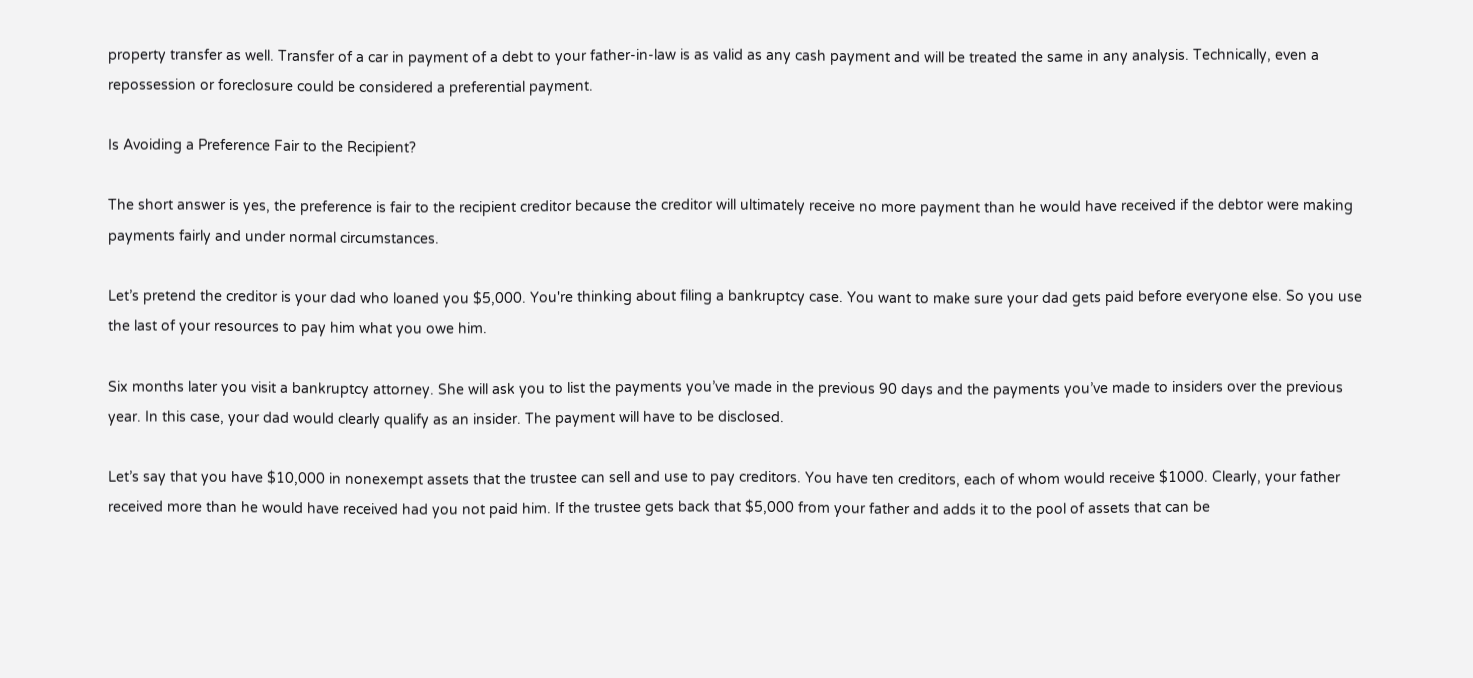property transfer as well. Transfer of a car in payment of a debt to your father-in-law is as valid as any cash payment and will be treated the same in any analysis. Technically, even a repossession or foreclosure could be considered a preferential payment.

Is Avoiding a Preference Fair to the Recipient?

The short answer is yes, the preference is fair to the recipient creditor because the creditor will ultimately receive no more payment than he would have received if the debtor were making payments fairly and under normal circumstances.

Let’s pretend the creditor is your dad who loaned you $5,000. You're thinking about filing a bankruptcy case. You want to make sure your dad gets paid before everyone else. So you use the last of your resources to pay him what you owe him.

Six months later you visit a bankruptcy attorney. She will ask you to list the payments you’ve made in the previous 90 days and the payments you’ve made to insiders over the previous year. In this case, your dad would clearly qualify as an insider. The payment will have to be disclosed.

Let’s say that you have $10,000 in nonexempt assets that the trustee can sell and use to pay creditors. You have ten creditors, each of whom would receive $1000. Clearly, your father received more than he would have received had you not paid him. If the trustee gets back that $5,000 from your father and adds it to the pool of assets that can be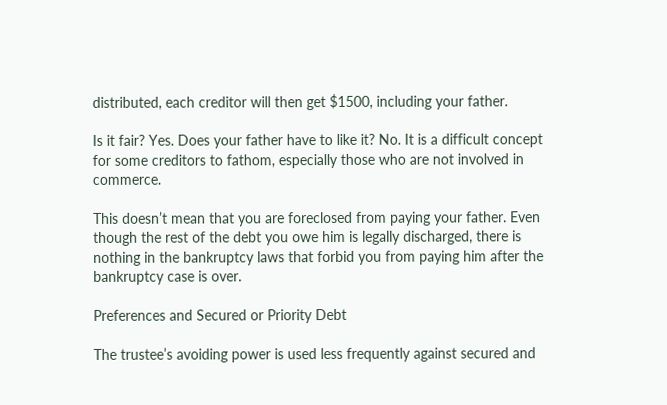distributed, each creditor will then get $1500, including your father.

Is it fair? Yes. Does your father have to like it? No. It is a difficult concept for some creditors to fathom, especially those who are not involved in commerce.

This doesn’t mean that you are foreclosed from paying your father. Even though the rest of the debt you owe him is legally discharged, there is nothing in the bankruptcy laws that forbid you from paying him after the bankruptcy case is over.

Preferences and Secured or Priority Debt

The trustee’s avoiding power is used less frequently against secured and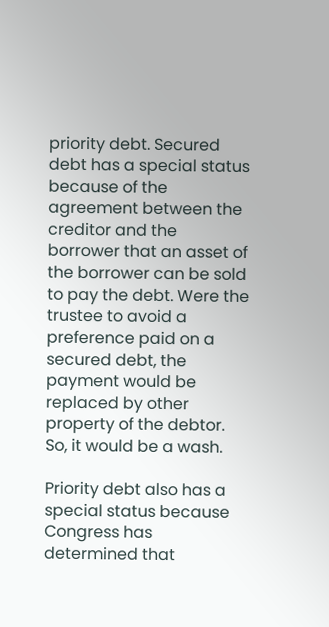priority debt. Secured debt has a special status because of the agreement between the creditor and the borrower that an asset of the borrower can be sold to pay the debt. Were the trustee to avoid a preference paid on a secured debt, the payment would be replaced by other property of the debtor. So, it would be a wash.

Priority debt also has a special status because Congress has determined that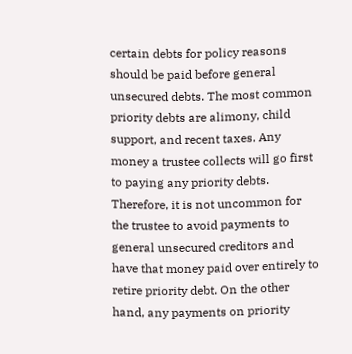certain debts for policy reasons should be paid before general unsecured debts. The most common priority debts are alimony, child support, and recent taxes. Any money a trustee collects will go first to paying any priority debts. Therefore, it is not uncommon for the trustee to avoid payments to general unsecured creditors and have that money paid over entirely to retire priority debt. On the other hand, any payments on priority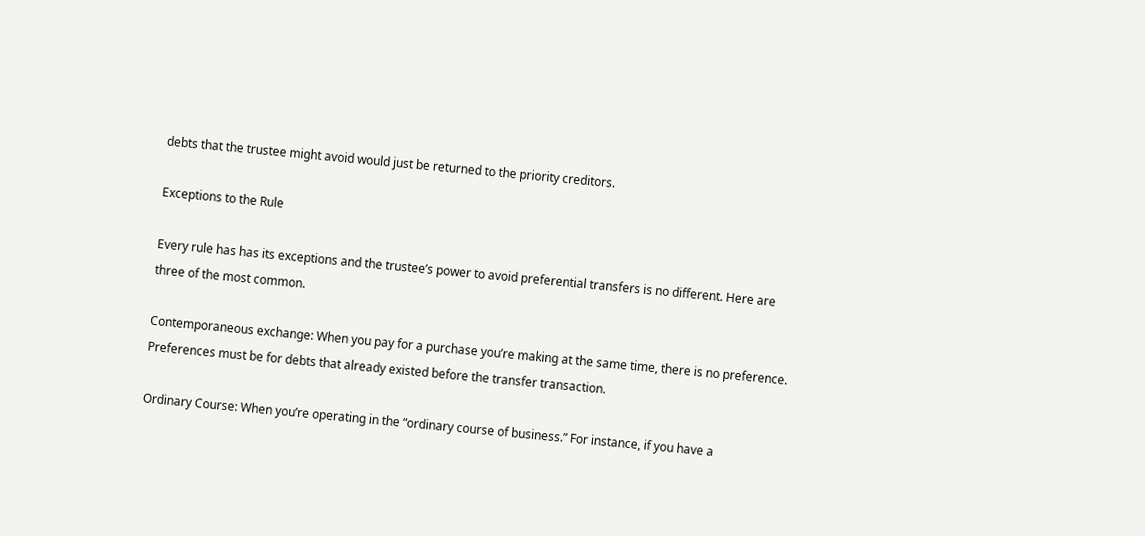debts that the trustee might avoid would just be returned to the priority creditors.

Exceptions to the Rule

Every rule has has its exceptions and the trustee’s power to avoid preferential transfers is no different. Here are three of the most common.

Contemporaneous exchange: When you pay for a purchase you’re making at the same time, there is no preference. Preferences must be for debts that already existed before the transfer transaction.

Ordinary Course: When you’re operating in the “ordinary course of business.” For instance, if you have a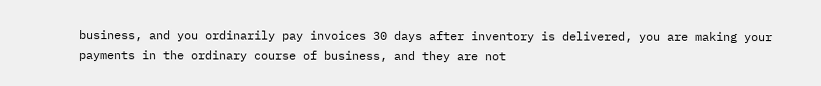business, and you ordinarily pay invoices 30 days after inventory is delivered, you are making your payments in the ordinary course of business, and they are not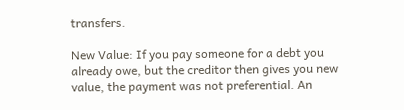transfers.

New Value: If you pay someone for a debt you already owe, but the creditor then gives you new value, the payment was not preferential. An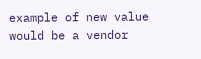example of new value would be a vendor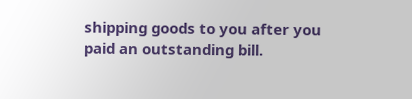shipping goods to you after you paid an outstanding bill.